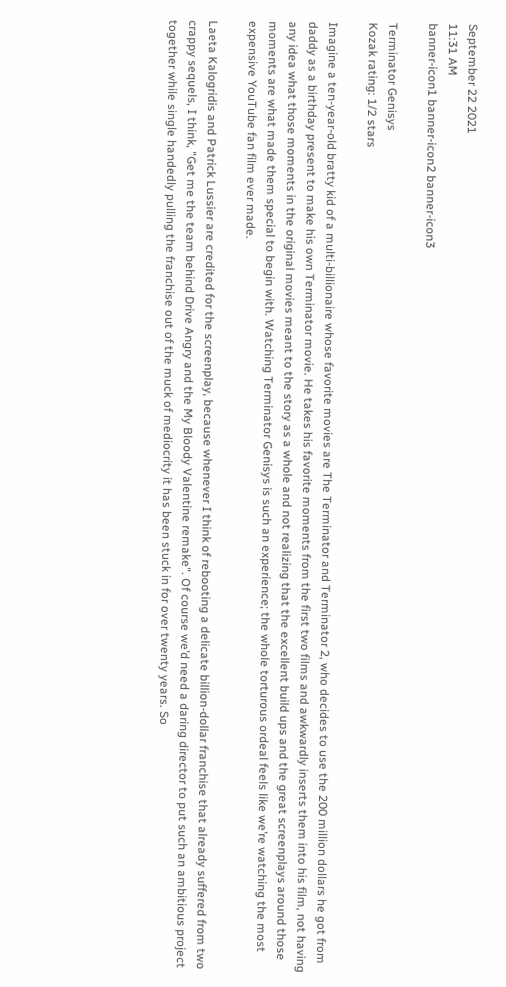September 22 2021
11:31 AM
banner-icon1 banner-icon2 banner-icon3

Terminator Genisys
Kozak rating: 1/2 stars

Imagine a ten-year-old bratty kid of a multi-billionaire whose favorite movies are The Terminator and Terminator 2, who decides to use the 200 million dollars he got from daddy as a birthday present to make his own Terminator movie. He takes his favorite moments from the first two films and awkwardly inserts them into his film, not having any idea what those moments in the original movies meant to the story as a whole and not realizing that the excellent build ups and the great screenplays around those moments are what made them special to begin with. Watching Terminator Genisys is such an experience; the whole torturous ordeal feels like we’re watching the most expensive YouTube fan film ever made.

Laeta Kalogridis and Patrick Lussier are credited for the screenplay, because whenever I think of rebooting a delicate billion-dollar franchise that already suffered from two crappy sequels, I think, "Get me the team behind Drive Angry and the My Bloody Valentine remake". Of course we’d need a daring director to put such an ambitious project together while single handedly pulling the franchise out of the muck of mediocrity it has been stuck in for over twenty years. So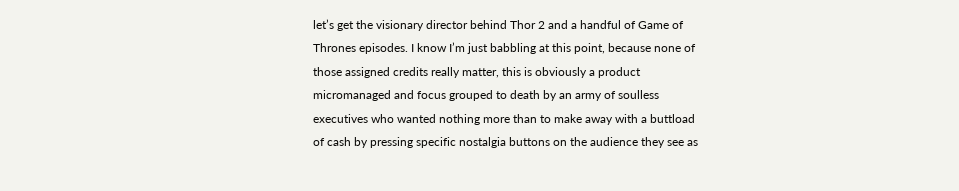let’s get the visionary director behind Thor 2 and a handful of Game of Thrones episodes. I know I’m just babbling at this point, because none of those assigned credits really matter, this is obviously a product micromanaged and focus grouped to death by an army of soulless executives who wanted nothing more than to make away with a buttload of cash by pressing specific nostalgia buttons on the audience they see as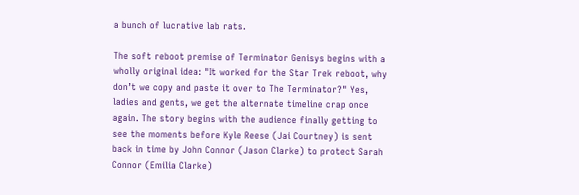a bunch of lucrative lab rats.

The soft reboot premise of Terminator Genisys begins with a wholly original idea: "It worked for the Star Trek reboot, why don’t we copy and paste it over to The Terminator?" Yes, ladies and gents, we get the alternate timeline crap once again. The story begins with the audience finally getting to see the moments before Kyle Reese (Jai Courtney) is sent back in time by John Connor (Jason Clarke) to protect Sarah Connor (Emilia Clarke)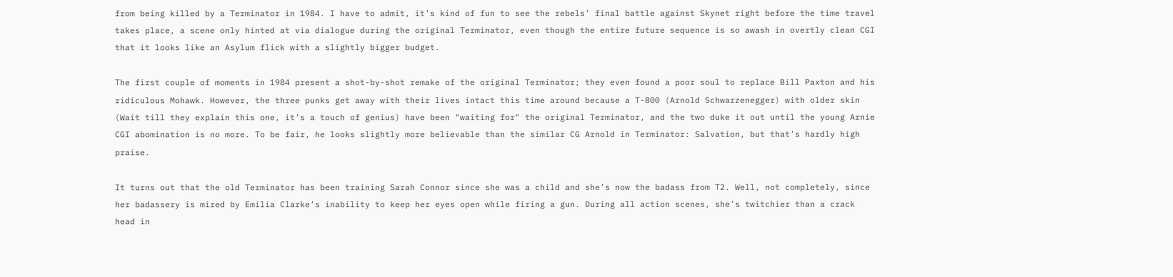from being killed by a Terminator in 1984. I have to admit, it’s kind of fun to see the rebels’ final battle against Skynet right before the time travel takes place, a scene only hinted at via dialogue during the original Terminator, even though the entire future sequence is so awash in overtly clean CGI that it looks like an Asylum flick with a slightly bigger budget.

The first couple of moments in 1984 present a shot-by-shot remake of the original Terminator; they even found a poor soul to replace Bill Paxton and his ridiculous Mohawk. However, the three punks get away with their lives intact this time around because a T-800 (Arnold Schwarzenegger) with older skin (Wait till they explain this one, it’s a touch of genius) have been "waiting for" the original Terminator, and the two duke it out until the young Arnie CGI abomination is no more. To be fair, he looks slightly more believable than the similar CG Arnold in Terminator: Salvation, but that’s hardly high praise.

It turns out that the old Terminator has been training Sarah Connor since she was a child and she’s now the badass from T2. Well, not completely, since her badassery is mired by Emilia Clarke’s inability to keep her eyes open while firing a gun. During all action scenes, she’s twitchier than a crack head in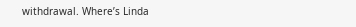withdrawal. Where’s Linda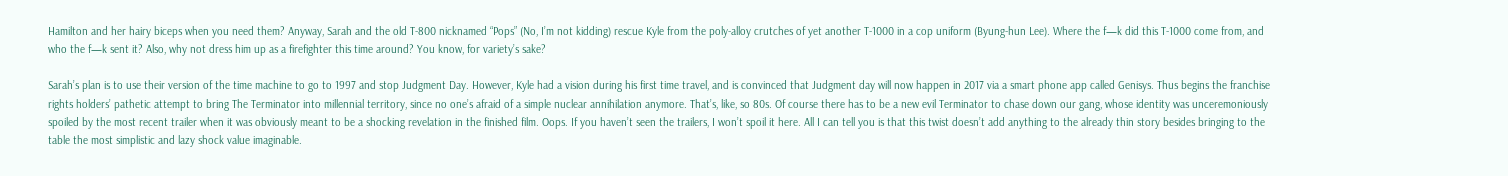Hamilton and her hairy biceps when you need them? Anyway, Sarah and the old T-800 nicknamed “Pops” (No, I’m not kidding) rescue Kyle from the poly-alloy crutches of yet another T-1000 in a cop uniform (Byung-hun Lee). Where the f—k did this T-1000 come from, and who the f—k sent it? Also, why not dress him up as a firefighter this time around? You know, for variety’s sake?

Sarah’s plan is to use their version of the time machine to go to 1997 and stop Judgment Day. However, Kyle had a vision during his first time travel, and is convinced that Judgment day will now happen in 2017 via a smart phone app called Genisys. Thus begins the franchise rights holders’ pathetic attempt to bring The Terminator into millennial territory, since no one’s afraid of a simple nuclear annihilation anymore. That’s, like, so 80s. Of course there has to be a new evil Terminator to chase down our gang, whose identity was unceremoniously spoiled by the most recent trailer when it was obviously meant to be a shocking revelation in the finished film. Oops. If you haven’t seen the trailers, I won’t spoil it here. All I can tell you is that this twist doesn’t add anything to the already thin story besides bringing to the table the most simplistic and lazy shock value imaginable.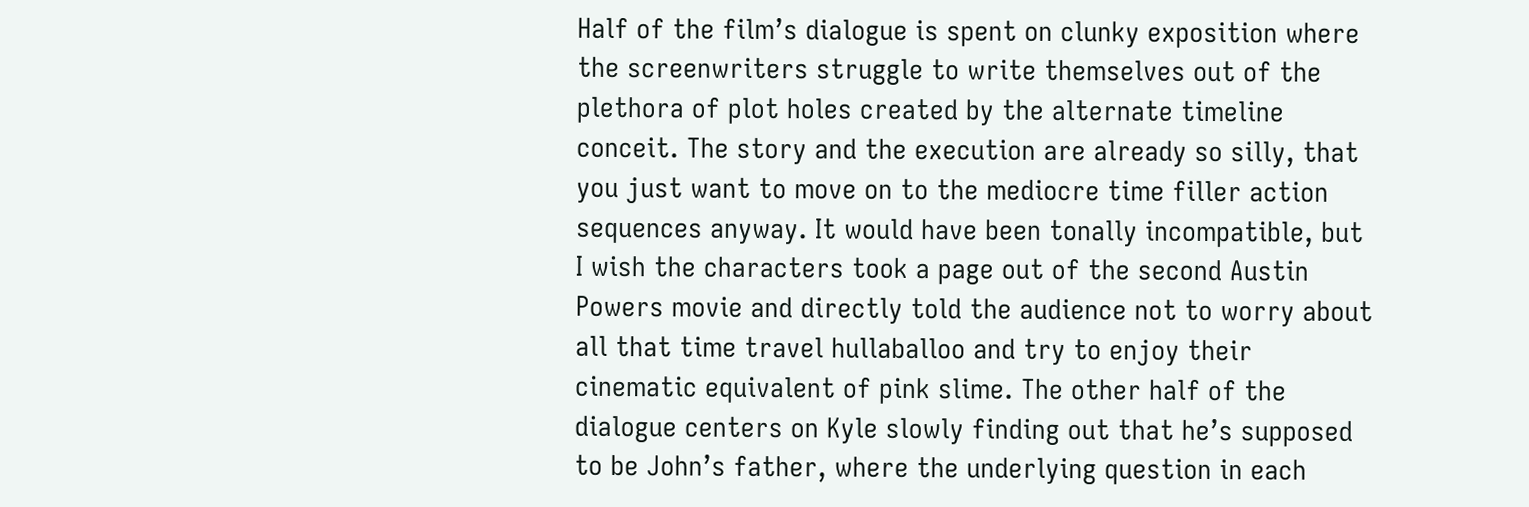Half of the film’s dialogue is spent on clunky exposition where the screenwriters struggle to write themselves out of the plethora of plot holes created by the alternate timeline conceit. The story and the execution are already so silly, that you just want to move on to the mediocre time filler action sequences anyway. It would have been tonally incompatible, but I wish the characters took a page out of the second Austin Powers movie and directly told the audience not to worry about all that time travel hullaballoo and try to enjoy their cinematic equivalent of pink slime. The other half of the dialogue centers on Kyle slowly finding out that he’s supposed to be John’s father, where the underlying question in each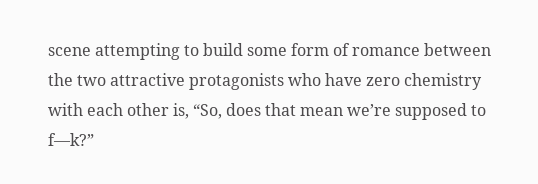scene attempting to build some form of romance between the two attractive protagonists who have zero chemistry with each other is, “So, does that mean we’re supposed to f—k?”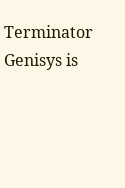Terminator Genisys is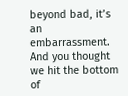beyond bad, it’s an embarrassment. And you thought we hit the bottom of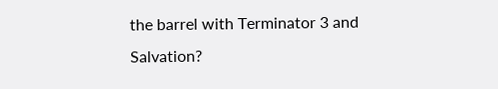the barrel with Terminator 3 and Salvation?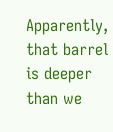Apparently, that barrel is deeper than we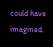could have imagined.